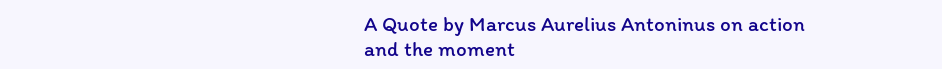A Quote by Marcus Aurelius Antoninus on action and the moment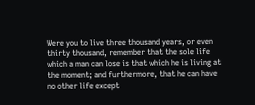Were you to live three thousand years, or even thirty thousand, remember that the sole life which a man can lose is that which he is living at the moment; and furthermore, that he can have no other life except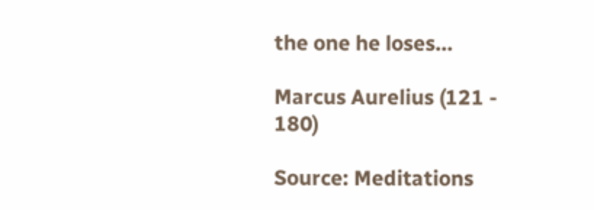the one he loses…

Marcus Aurelius (121 - 180)

Source: Meditations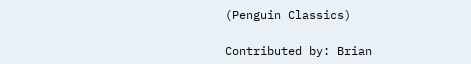(Penguin Classics)

Contributed by: Brian